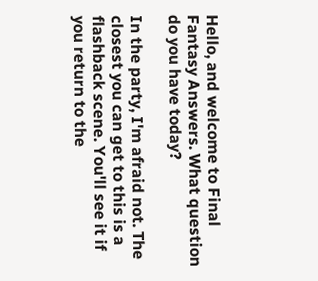Hello, and welcome to Final Fantasy Answers. What question do you have today?

In the party, I'm afraid not. The closest you can get to this is a flashback scene. You'll see it if you return to the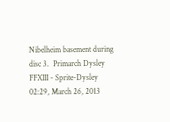Nibelheim basement during disc 3.  Primarch Dysley FFXIII - Sprite-Dysley 02:29, March 26, 2013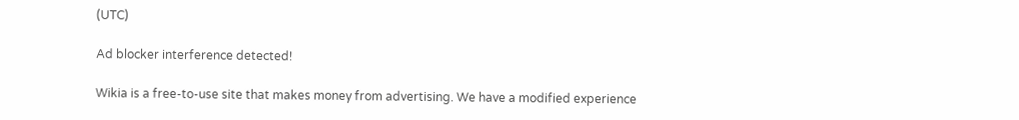(UTC)

Ad blocker interference detected!

Wikia is a free-to-use site that makes money from advertising. We have a modified experience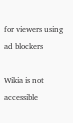for viewers using ad blockers

Wikia is not accessible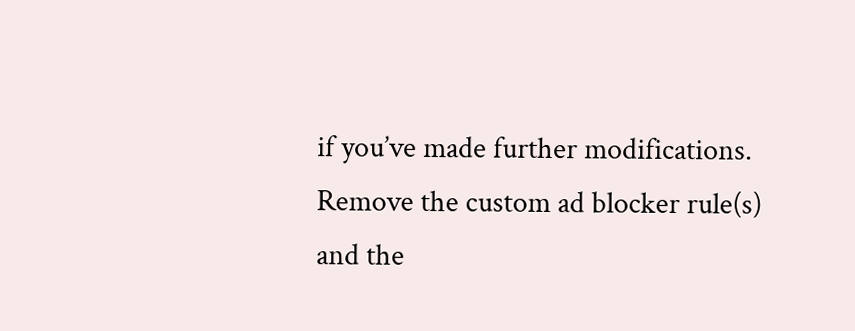if you’ve made further modifications. Remove the custom ad blocker rule(s) and the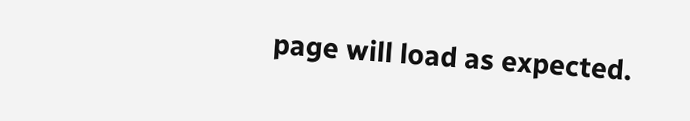page will load as expected.